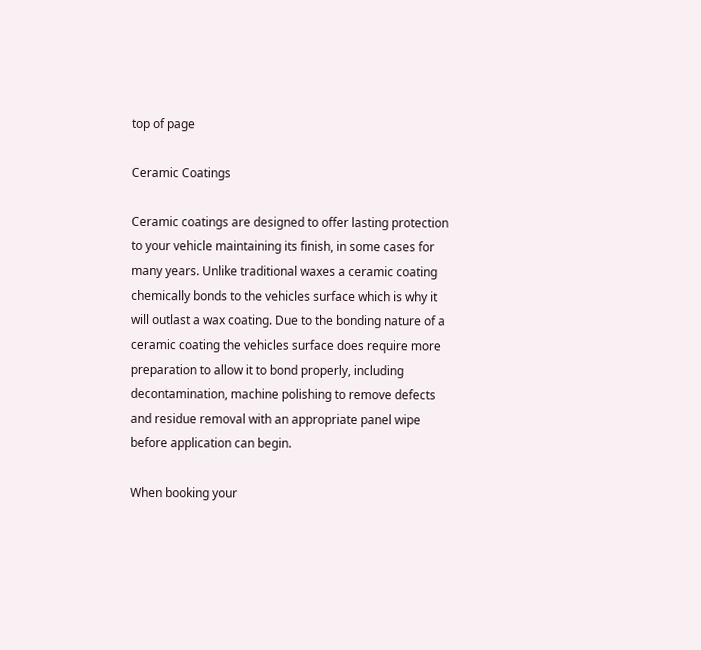top of page

Ceramic Coatings

Ceramic coatings are designed to offer lasting protection to your vehicle maintaining its finish, in some cases for many years. Unlike traditional waxes a ceramic coating chemically bonds to the vehicles surface which is why it will outlast a wax coating. Due to the bonding nature of a ceramic coating the vehicles surface does require more preparation to allow it to bond properly, including decontamination, machine polishing to remove defects and residue removal with an appropriate panel wipe before application can begin.

When booking your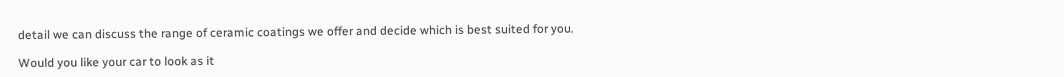detail we can discuss the range of ceramic coatings we offer and decide which is best suited for you.

Would you like your car to look as it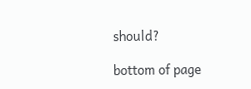should?

bottom of page